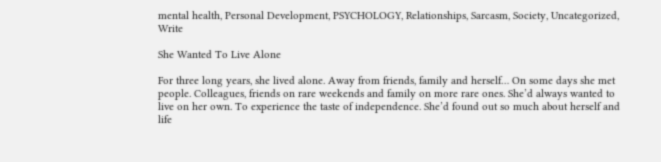mental health, Personal Development, PSYCHOLOGY, Relationships, Sarcasm, Society, Uncategorized, Write

She Wanted To Live Alone

For three long years, she lived alone. Away from friends, family and herself… On some days she met people. Colleagues, friends on rare weekends and family on more rare ones. She’d always wanted to live on her own. To experience the taste of independence. She’d found out so much about herself and life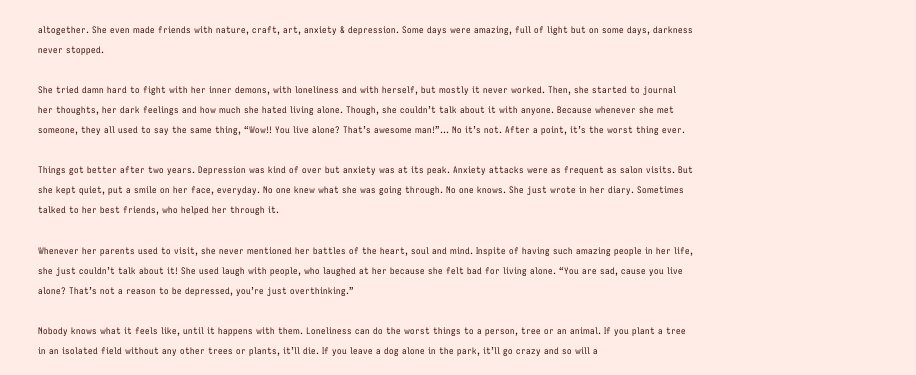altogether. She even made friends with nature, craft, art, anxiety & depression. Some days were amazing, full of light but on some days, darkness never stopped.

She tried damn hard to fight with her inner demons, with loneliness and with herself, but mostly it never worked. Then, she started to journal her thoughts, her dark feelings and how much she hated living alone. Though, she couldn’t talk about it with anyone. Because whenever she met someone, they all used to say the same thing, “Wow!! You live alone? That’s awesome man!”… No it’s not. After a point, it’s the worst thing ever.

Things got better after two years. Depression was kind of over but anxiety was at its peak. Anxiety attacks were as frequent as salon visits. But she kept quiet, put a smile on her face, everyday. No one knew what she was going through. No one knows. She just wrote in her diary. Sometimes talked to her best friends, who helped her through it.

Whenever her parents used to visit, she never mentioned her battles of the heart, soul and mind. Inspite of having such amazing people in her life, she just couldn’t talk about it! She used laugh with people, who laughed at her because she felt bad for living alone. “You are sad, cause you live alone? That’s not a reason to be depressed, you’re just overthinking.”

Nobody knows what it feels like, until it happens with them. Loneliness can do the worst things to a person, tree or an animal. If you plant a tree in an isolated field without any other trees or plants, it’ll die. If you leave a dog alone in the park, it’ll go crazy and so will a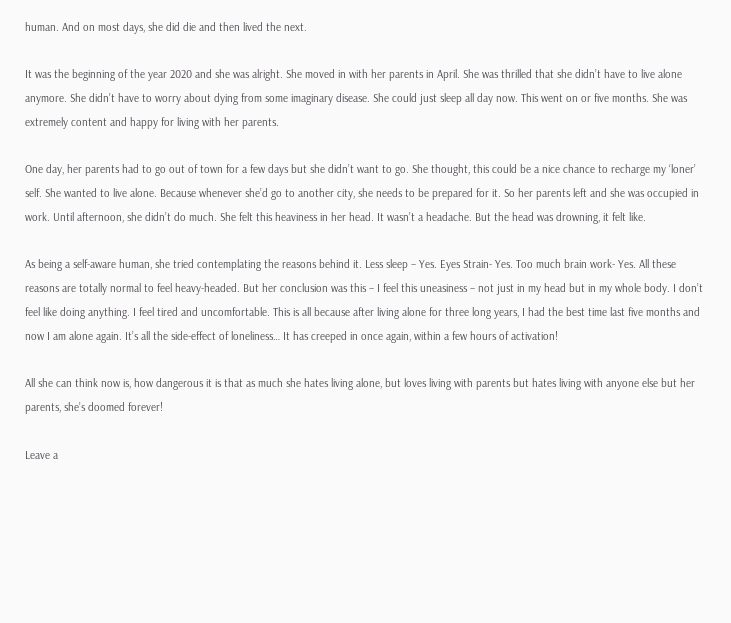human. And on most days, she did die and then lived the next.

It was the beginning of the year 2020 and she was alright. She moved in with her parents in April. She was thrilled that she didn’t have to live alone anymore. She didn’t have to worry about dying from some imaginary disease. She could just sleep all day now. This went on or five months. She was extremely content and happy for living with her parents.

One day, her parents had to go out of town for a few days but she didn’t want to go. She thought, this could be a nice chance to recharge my ‘loner’ self. She wanted to live alone. Because whenever she’d go to another city, she needs to be prepared for it. So her parents left and she was occupied in work. Until afternoon, she didn’t do much. She felt this heaviness in her head. It wasn’t a headache. But the head was drowning, it felt like.

As being a self-aware human, she tried contemplating the reasons behind it. Less sleep – Yes. Eyes Strain- Yes. Too much brain work- Yes. All these reasons are totally normal to feel heavy-headed. But her conclusion was this – I feel this uneasiness – not just in my head but in my whole body. I don’t feel like doing anything. I feel tired and uncomfortable. This is all because after living alone for three long years, I had the best time last five months and now I am alone again. It’s all the side-effect of loneliness… It has creeped in once again, within a few hours of activation!

All she can think now is, how dangerous it is that as much she hates living alone, but loves living with parents but hates living with anyone else but her parents, she’s doomed forever!

Leave a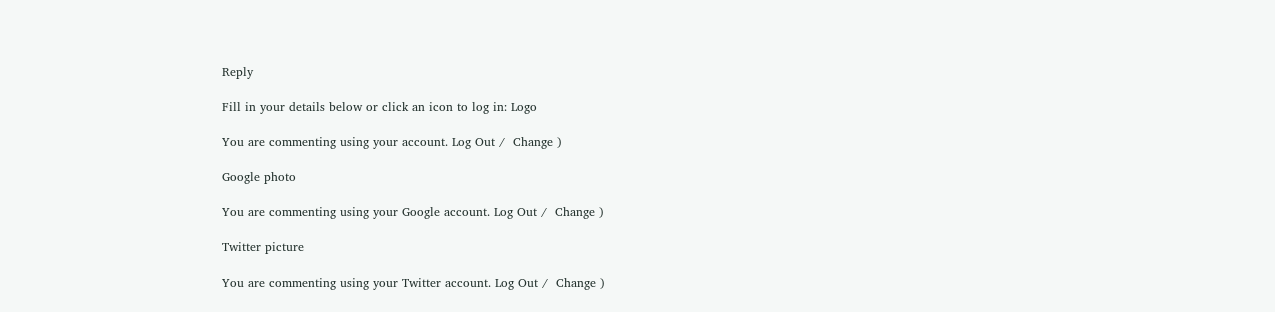Reply

Fill in your details below or click an icon to log in: Logo

You are commenting using your account. Log Out /  Change )

Google photo

You are commenting using your Google account. Log Out /  Change )

Twitter picture

You are commenting using your Twitter account. Log Out /  Change )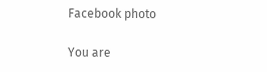Facebook photo

You are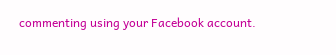commenting using your Facebook account.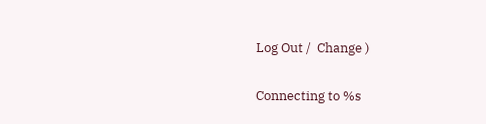Log Out /  Change )

Connecting to %s